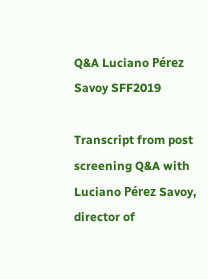Q&A Luciano Pérez Savoy SFF2019

Transcript from post screening Q&A with Luciano Pérez Savoy, director of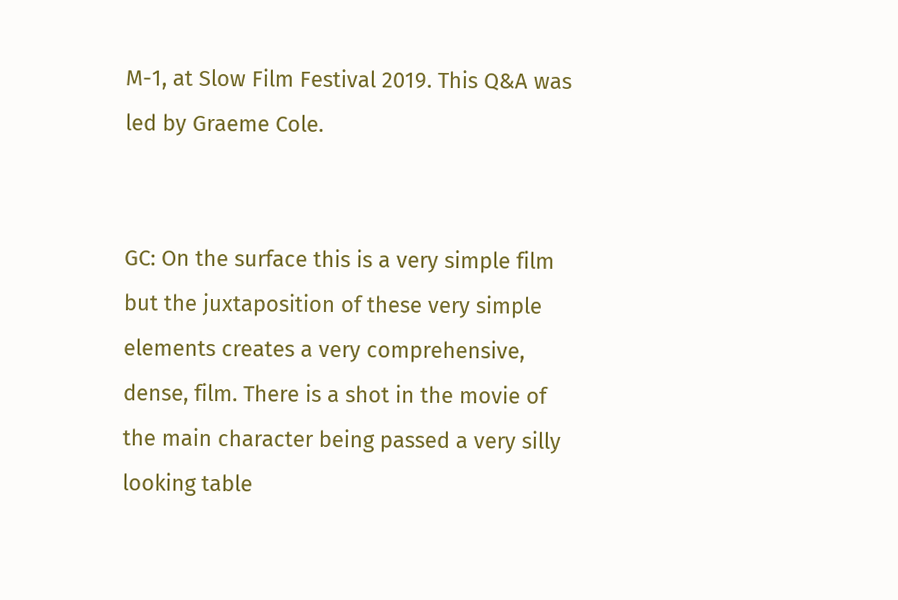M-1, at Slow Film Festival 2019. This Q&A was led by Graeme Cole.


GC: On the surface this is a very simple film but the juxtaposition of these very simple elements creates a very comprehensive, dense, film. There is a shot in the movie of the main character being passed a very silly looking table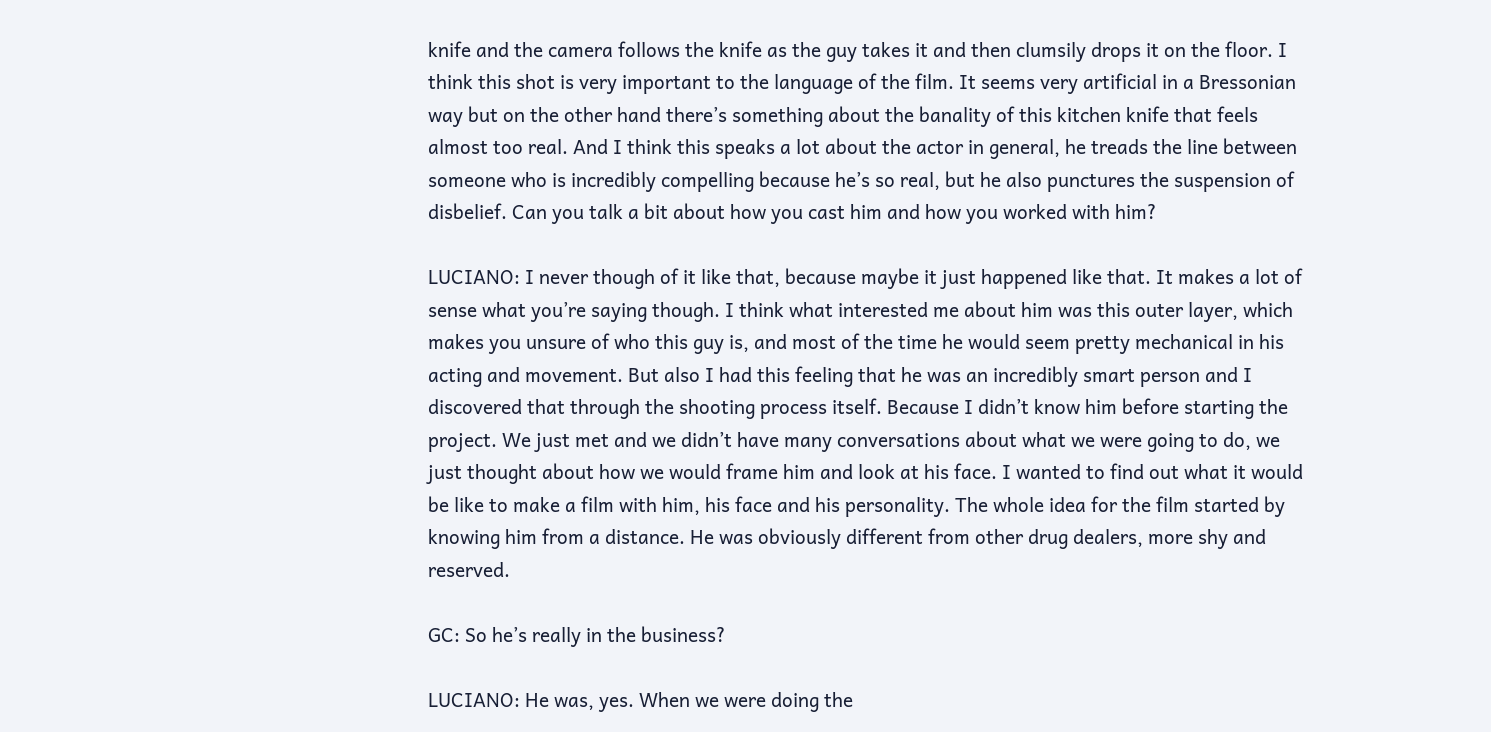knife and the camera follows the knife as the guy takes it and then clumsily drops it on the floor. I think this shot is very important to the language of the film. It seems very artificial in a Bressonian way but on the other hand there’s something about the banality of this kitchen knife that feels almost too real. And I think this speaks a lot about the actor in general, he treads the line between someone who is incredibly compelling because he’s so real, but he also punctures the suspension of disbelief. Can you talk a bit about how you cast him and how you worked with him?

LUCIANO: I never though of it like that, because maybe it just happened like that. It makes a lot of sense what you’re saying though. I think what interested me about him was this outer layer, which makes you unsure of who this guy is, and most of the time he would seem pretty mechanical in his acting and movement. But also I had this feeling that he was an incredibly smart person and I discovered that through the shooting process itself. Because I didn’t know him before starting the project. We just met and we didn’t have many conversations about what we were going to do, we just thought about how we would frame him and look at his face. I wanted to find out what it would be like to make a film with him, his face and his personality. The whole idea for the film started by knowing him from a distance. He was obviously different from other drug dealers, more shy and reserved.

GC: So he’s really in the business?

LUCIANO: He was, yes. When we were doing the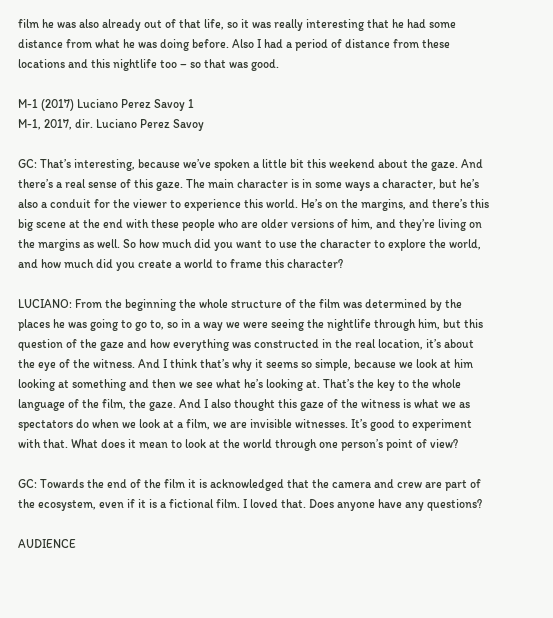film he was also already out of that life, so it was really interesting that he had some distance from what he was doing before. Also I had a period of distance from these locations and this nightlife too – so that was good.

M-1 (2017) Luciano Perez Savoy 1
M-1, 2017, dir. Luciano Perez Savoy

GC: That’s interesting, because we’ve spoken a little bit this weekend about the gaze. And there’s a real sense of this gaze. The main character is in some ways a character, but he’s also a conduit for the viewer to experience this world. He’s on the margins, and there’s this big scene at the end with these people who are older versions of him, and they’re living on the margins as well. So how much did you want to use the character to explore the world, and how much did you create a world to frame this character?

LUCIANO: From the beginning the whole structure of the film was determined by the places he was going to go to, so in a way we were seeing the nightlife through him, but this question of the gaze and how everything was constructed in the real location, it’s about the eye of the witness. And I think that’s why it seems so simple, because we look at him looking at something and then we see what he’s looking at. That’s the key to the whole language of the film, the gaze. And I also thought this gaze of the witness is what we as spectators do when we look at a film, we are invisible witnesses. It’s good to experiment with that. What does it mean to look at the world through one person’s point of view?

GC: Towards the end of the film it is acknowledged that the camera and crew are part of the ecosystem, even if it is a fictional film. I loved that. Does anyone have any questions?

AUDIENCE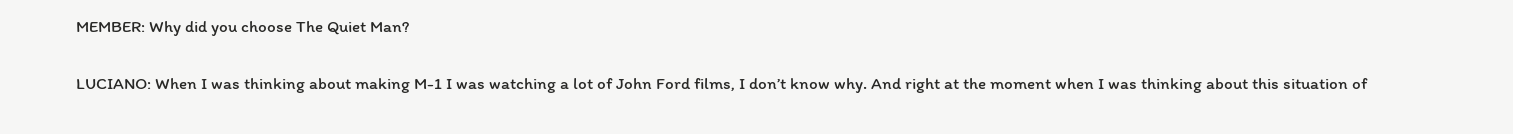MEMBER: Why did you choose The Quiet Man?

LUCIANO: When I was thinking about making M-1 I was watching a lot of John Ford films, I don’t know why. And right at the moment when I was thinking about this situation of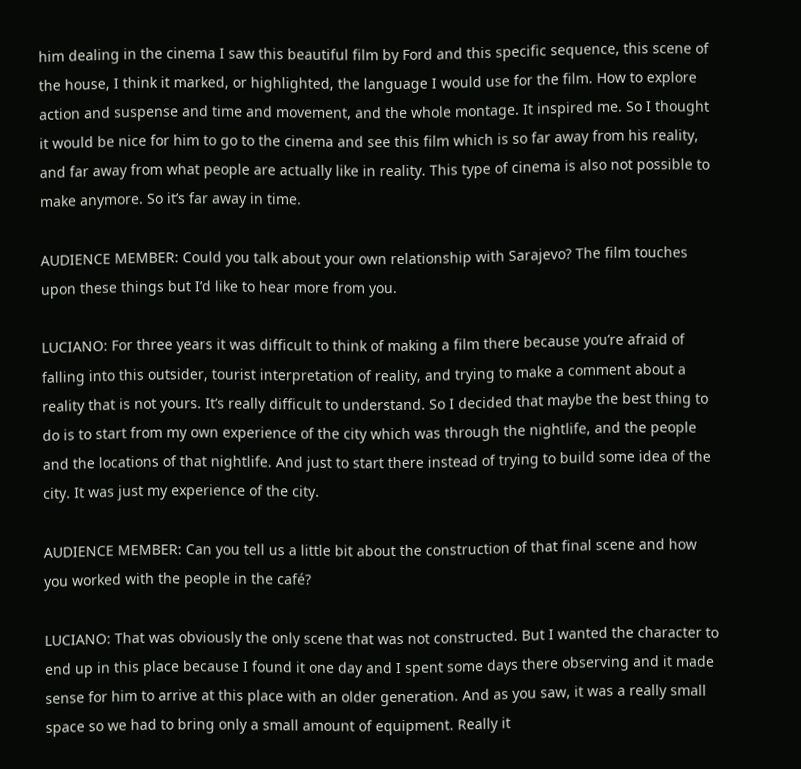him dealing in the cinema I saw this beautiful film by Ford and this specific sequence, this scene of the house, I think it marked, or highlighted, the language I would use for the film. How to explore action and suspense and time and movement, and the whole montage. It inspired me. So I thought it would be nice for him to go to the cinema and see this film which is so far away from his reality, and far away from what people are actually like in reality. This type of cinema is also not possible to make anymore. So it’s far away in time.

AUDIENCE MEMBER: Could you talk about your own relationship with Sarajevo? The film touches upon these things but I’d like to hear more from you.

LUCIANO: For three years it was difficult to think of making a film there because you’re afraid of falling into this outsider, tourist interpretation of reality, and trying to make a comment about a reality that is not yours. It’s really difficult to understand. So I decided that maybe the best thing to do is to start from my own experience of the city which was through the nightlife, and the people and the locations of that nightlife. And just to start there instead of trying to build some idea of the city. It was just my experience of the city.

AUDIENCE MEMBER: Can you tell us a little bit about the construction of that final scene and how you worked with the people in the café?

LUCIANO: That was obviously the only scene that was not constructed. But I wanted the character to end up in this place because I found it one day and I spent some days there observing and it made sense for him to arrive at this place with an older generation. And as you saw, it was a really small space so we had to bring only a small amount of equipment. Really it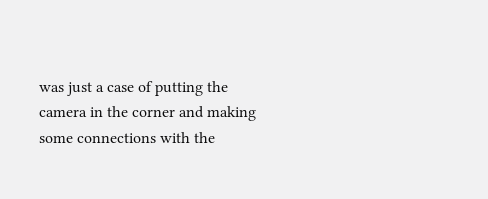was just a case of putting the camera in the corner and making some connections with the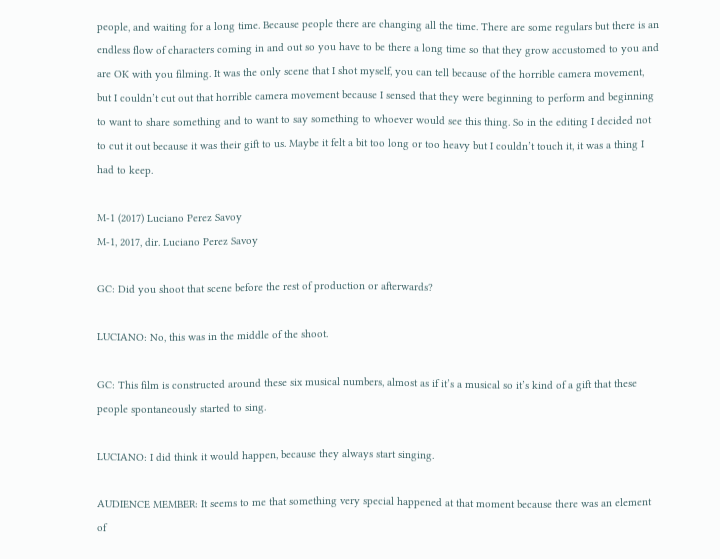people, and waiting for a long time. Because people there are changing all the time. There are some regulars but there is an endless flow of characters coming in and out so you have to be there a long time so that they grow accustomed to you and are OK with you filming. It was the only scene that I shot myself, you can tell because of the horrible camera movement, but I couldn’t cut out that horrible camera movement because I sensed that they were beginning to perform and beginning to want to share something and to want to say something to whoever would see this thing. So in the editing I decided not to cut it out because it was their gift to us. Maybe it felt a bit too long or too heavy but I couldn’t touch it, it was a thing I had to keep.

M-1 (2017) Luciano Perez Savoy
M-1, 2017, dir. Luciano Perez Savoy

GC: Did you shoot that scene before the rest of production or afterwards?

LUCIANO: No, this was in the middle of the shoot.

GC: This film is constructed around these six musical numbers, almost as if it’s a musical so it’s kind of a gift that these people spontaneously started to sing.

LUCIANO: I did think it would happen, because they always start singing.

AUDIENCE MEMBER: It seems to me that something very special happened at that moment because there was an element of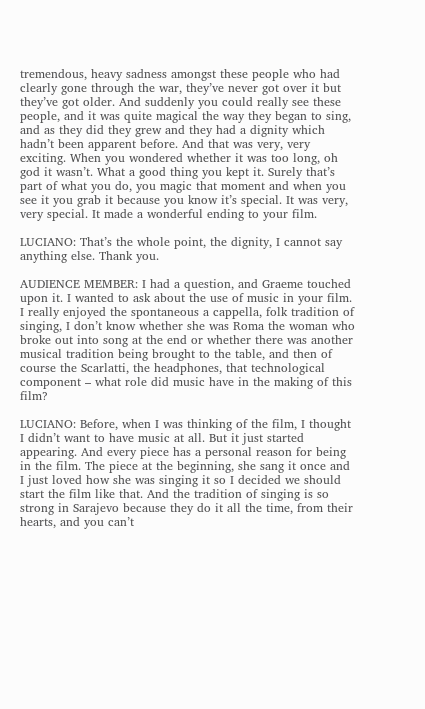tremendous, heavy sadness amongst these people who had clearly gone through the war, they’ve never got over it but they’ve got older. And suddenly you could really see these people, and it was quite magical the way they began to sing, and as they did they grew and they had a dignity which hadn’t been apparent before. And that was very, very exciting. When you wondered whether it was too long, oh god it wasn’t. What a good thing you kept it. Surely that’s part of what you do, you magic that moment and when you see it you grab it because you know it’s special. It was very, very special. It made a wonderful ending to your film.

LUCIANO: That’s the whole point, the dignity, I cannot say anything else. Thank you.

AUDIENCE MEMBER: I had a question, and Graeme touched upon it. I wanted to ask about the use of music in your film. I really enjoyed the spontaneous a cappella, folk tradition of singing, I don’t know whether she was Roma the woman who broke out into song at the end or whether there was another musical tradition being brought to the table, and then of course the Scarlatti, the headphones, that technological component – what role did music have in the making of this film?

LUCIANO: Before, when I was thinking of the film, I thought I didn’t want to have music at all. But it just started appearing. And every piece has a personal reason for being in the film. The piece at the beginning, she sang it once and I just loved how she was singing it so I decided we should start the film like that. And the tradition of singing is so strong in Sarajevo because they do it all the time, from their hearts, and you can’t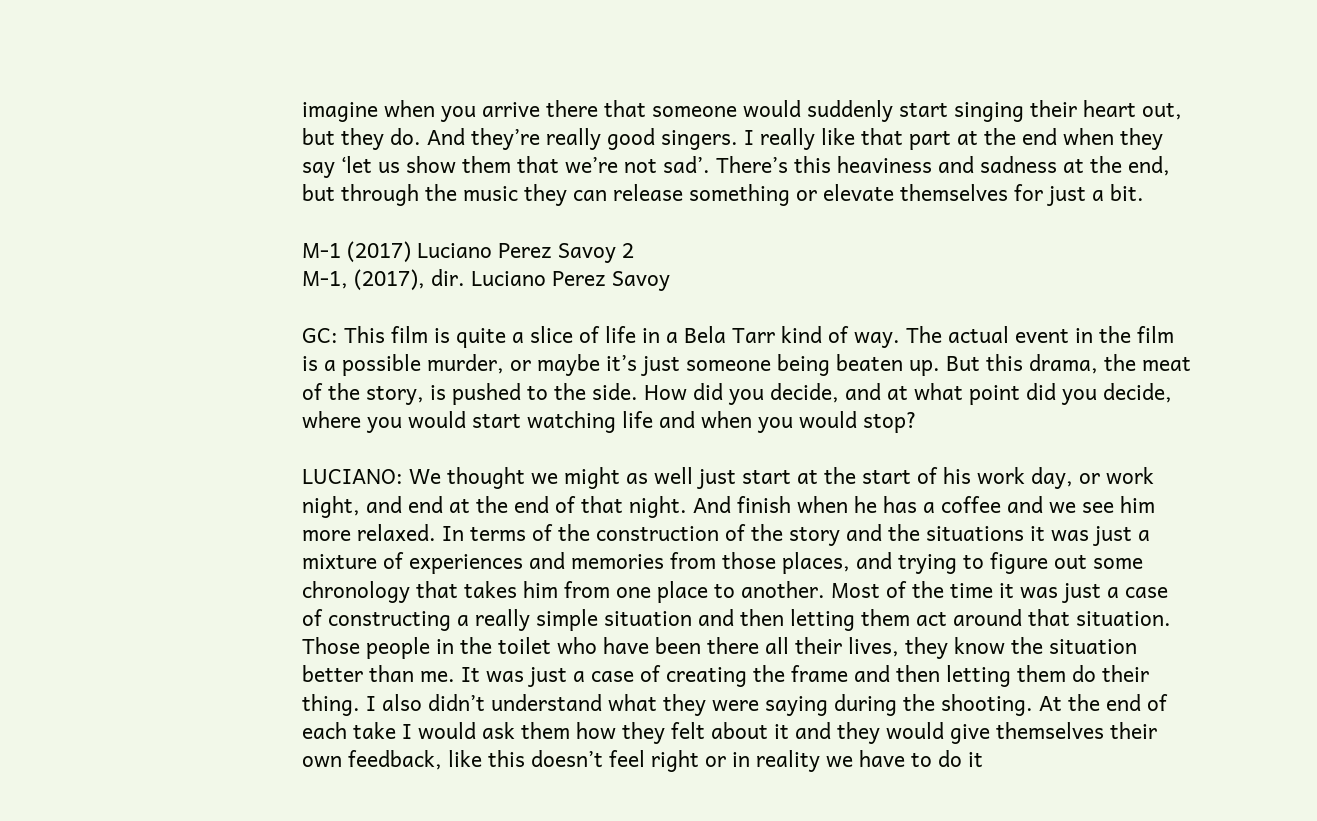imagine when you arrive there that someone would suddenly start singing their heart out, but they do. And they’re really good singers. I really like that part at the end when they say ‘let us show them that we’re not sad’. There’s this heaviness and sadness at the end, but through the music they can release something or elevate themselves for just a bit.

M-1 (2017) Luciano Perez Savoy 2
M-1, (2017), dir. Luciano Perez Savoy

GC: This film is quite a slice of life in a Bela Tarr kind of way. The actual event in the film is a possible murder, or maybe it’s just someone being beaten up. But this drama, the meat of the story, is pushed to the side. How did you decide, and at what point did you decide, where you would start watching life and when you would stop?

LUCIANO: We thought we might as well just start at the start of his work day, or work night, and end at the end of that night. And finish when he has a coffee and we see him more relaxed. In terms of the construction of the story and the situations it was just a mixture of experiences and memories from those places, and trying to figure out some chronology that takes him from one place to another. Most of the time it was just a case of constructing a really simple situation and then letting them act around that situation. Those people in the toilet who have been there all their lives, they know the situation better than me. It was just a case of creating the frame and then letting them do their thing. I also didn’t understand what they were saying during the shooting. At the end of each take I would ask them how they felt about it and they would give themselves their own feedback, like this doesn’t feel right or in reality we have to do it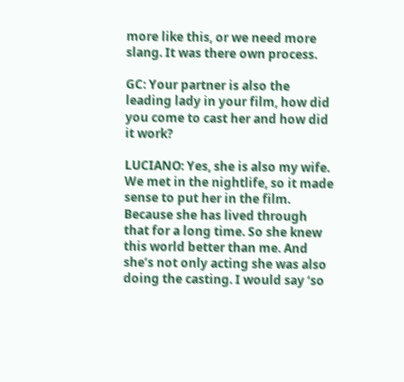more like this, or we need more slang. It was there own process.

GC: Your partner is also the leading lady in your film, how did you come to cast her and how did it work?

LUCIANO: Yes, she is also my wife. We met in the nightlife, so it made sense to put her in the film. Because she has lived through that for a long time. So she knew this world better than me. And she’s not only acting she was also doing the casting. I would say ‘so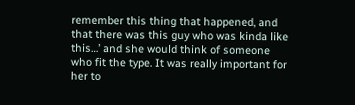remember this thing that happened, and that there was this guy who was kinda like this…’ and she would think of someone who fit the type. It was really important for her to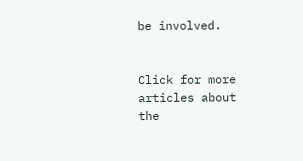be involved.


Click for more articles about the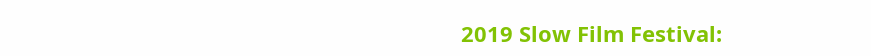2019 Slow Film Festival: